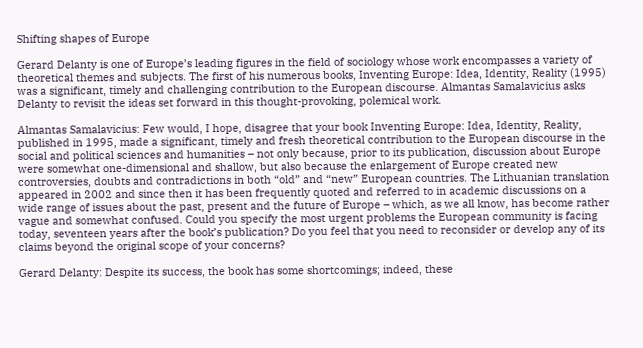Shifting shapes of Europe

Gerard Delanty is one of Europe’s leading figures in the field of sociology whose work encompasses a variety of theoretical themes and subjects. The first of his numerous books, Inventing Europe: Idea, Identity, Reality (1995) was a significant, timely and challenging contribution to the European discourse. Almantas Samalavicius asks Delanty to revisit the ideas set forward in this thought-provoking, polemical work.

Almantas Samalavicius: Few would, I hope, disagree that your book Inventing Europe: Idea, Identity, Reality, published in 1995, made a significant, timely and fresh theoretical contribution to the European discourse in the social and political sciences and humanities – not only because, prior to its publication, discussion about Europe were somewhat one-dimensional and shallow, but also because the enlargement of Europe created new controversies, doubts and contradictions in both “old” and “new” European countries. The Lithuanian translation appeared in 2002 and since then it has been frequently quoted and referred to in academic discussions on a wide range of issues about the past, present and the future of Europe – which, as we all know, has become rather vague and somewhat confused. Could you specify the most urgent problems the European community is facing today, seventeen years after the book’s publication? Do you feel that you need to reconsider or develop any of its claims beyond the original scope of your concerns?

Gerard Delanty: Despite its success, the book has some shortcomings; indeed, these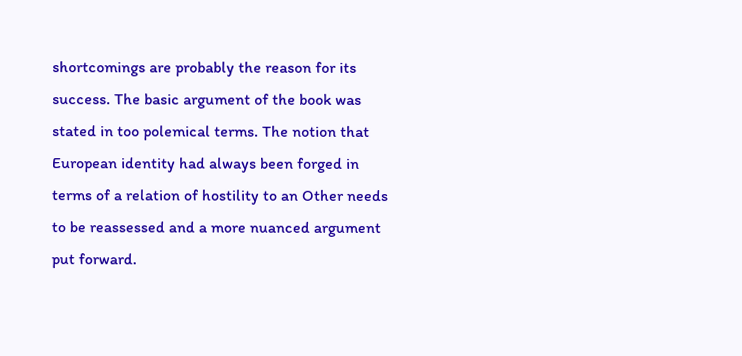shortcomings are probably the reason for its success. The basic argument of the book was stated in too polemical terms. The notion that European identity had always been forged in terms of a relation of hostility to an Other needs to be reassessed and a more nuanced argument put forward.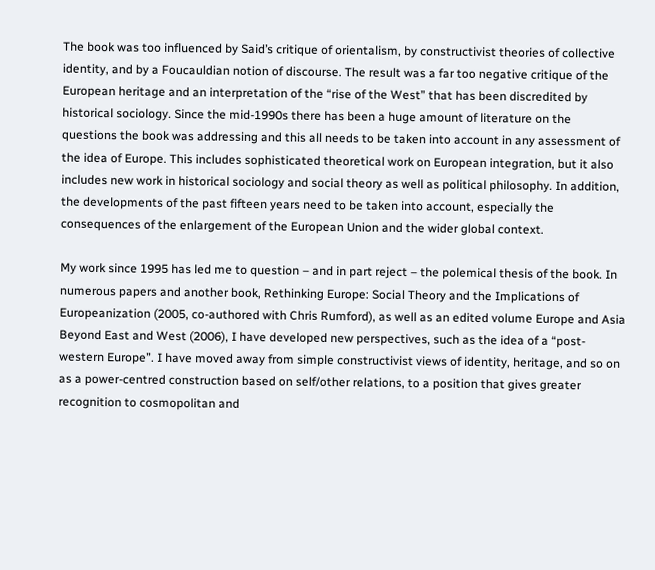The book was too influenced by Said’s critique of orientalism, by constructivist theories of collective identity, and by a Foucauldian notion of discourse. The result was a far too negative critique of the European heritage and an interpretation of the “rise of the West” that has been discredited by historical sociology. Since the mid-1990s there has been a huge amount of literature on the questions the book was addressing and this all needs to be taken into account in any assessment of the idea of Europe. This includes sophisticated theoretical work on European integration, but it also includes new work in historical sociology and social theory as well as political philosophy. In addition, the developments of the past fifteen years need to be taken into account, especially the consequences of the enlargement of the European Union and the wider global context.

My work since 1995 has led me to question – and in part reject – the polemical thesis of the book. In numerous papers and another book, Rethinking Europe: Social Theory and the Implications of Europeanization (2005, co-authored with Chris Rumford), as well as an edited volume Europe and Asia Beyond East and West (2006), I have developed new perspectives, such as the idea of a “post-western Europe”. I have moved away from simple constructivist views of identity, heritage, and so on as a power-centred construction based on self/other relations, to a position that gives greater recognition to cosmopolitan and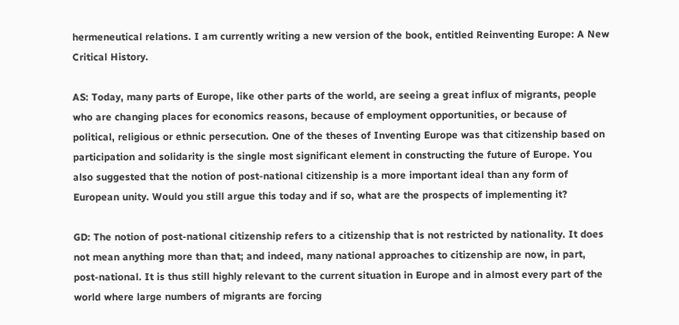hermeneutical relations. I am currently writing a new version of the book, entitled Reinventing Europe: A New Critical History.

AS: Today, many parts of Europe, like other parts of the world, are seeing a great influx of migrants, people who are changing places for economics reasons, because of employment opportunities, or because of political, religious or ethnic persecution. One of the theses of Inventing Europe was that citizenship based on participation and solidarity is the single most significant element in constructing the future of Europe. You also suggested that the notion of post-national citizenship is a more important ideal than any form of European unity. Would you still argue this today and if so, what are the prospects of implementing it?

GD: The notion of post-national citizenship refers to a citizenship that is not restricted by nationality. It does not mean anything more than that; and indeed, many national approaches to citizenship are now, in part, post-national. It is thus still highly relevant to the current situation in Europe and in almost every part of the world where large numbers of migrants are forcing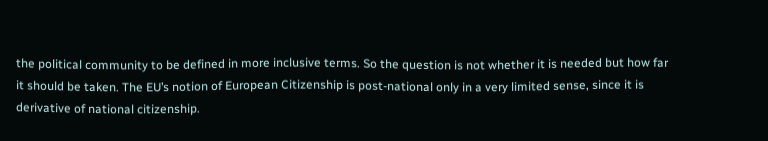the political community to be defined in more inclusive terms. So the question is not whether it is needed but how far it should be taken. The EU’s notion of European Citizenship is post-national only in a very limited sense, since it is derivative of national citizenship.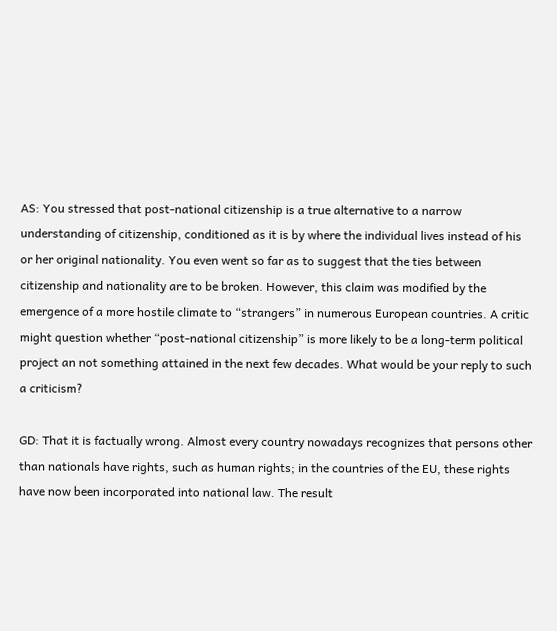AS: You stressed that post-national citizenship is a true alternative to a narrow understanding of citizenship, conditioned as it is by where the individual lives instead of his or her original nationality. You even went so far as to suggest that the ties between citizenship and nationality are to be broken. However, this claim was modified by the emergence of a more hostile climate to “strangers” in numerous European countries. A critic might question whether “post-national citizenship” is more likely to be a long-term political project an not something attained in the next few decades. What would be your reply to such a criticism?

GD: That it is factually wrong. Almost every country nowadays recognizes that persons other than nationals have rights, such as human rights; in the countries of the EU, these rights have now been incorporated into national law. The result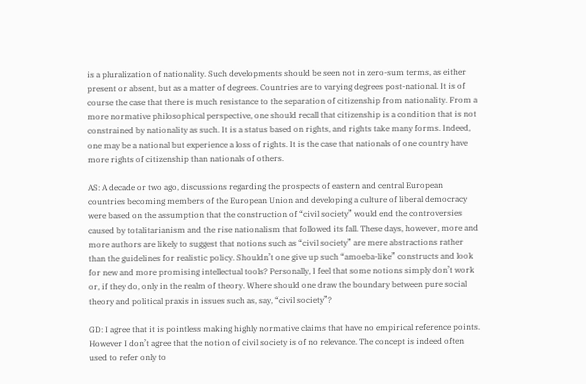is a pluralization of nationality. Such developments should be seen not in zero-sum terms, as either present or absent, but as a matter of degrees. Countries are to varying degrees post-national. It is of course the case that there is much resistance to the separation of citizenship from nationality. From a more normative philosophical perspective, one should recall that citizenship is a condition that is not constrained by nationality as such. It is a status based on rights, and rights take many forms. Indeed, one may be a national but experience a loss of rights. It is the case that nationals of one country have more rights of citizenship than nationals of others.

AS: A decade or two ago, discussions regarding the prospects of eastern and central European countries becoming members of the European Union and developing a culture of liberal democracy were based on the assumption that the construction of “civil society” would end the controversies caused by totalitarianism and the rise nationalism that followed its fall. These days, however, more and more authors are likely to suggest that notions such as “civil society” are mere abstractions rather than the guidelines for realistic policy. Shouldn’t one give up such “amoeba-like” constructs and look for new and more promising intellectual tools? Personally, I feel that some notions simply don’t work or, if they do, only in the realm of theory. Where should one draw the boundary between pure social theory and political praxis in issues such as, say, “civil society”?

GD: I agree that it is pointless making highly normative claims that have no empirical reference points. However I don’t agree that the notion of civil society is of no relevance. The concept is indeed often used to refer only to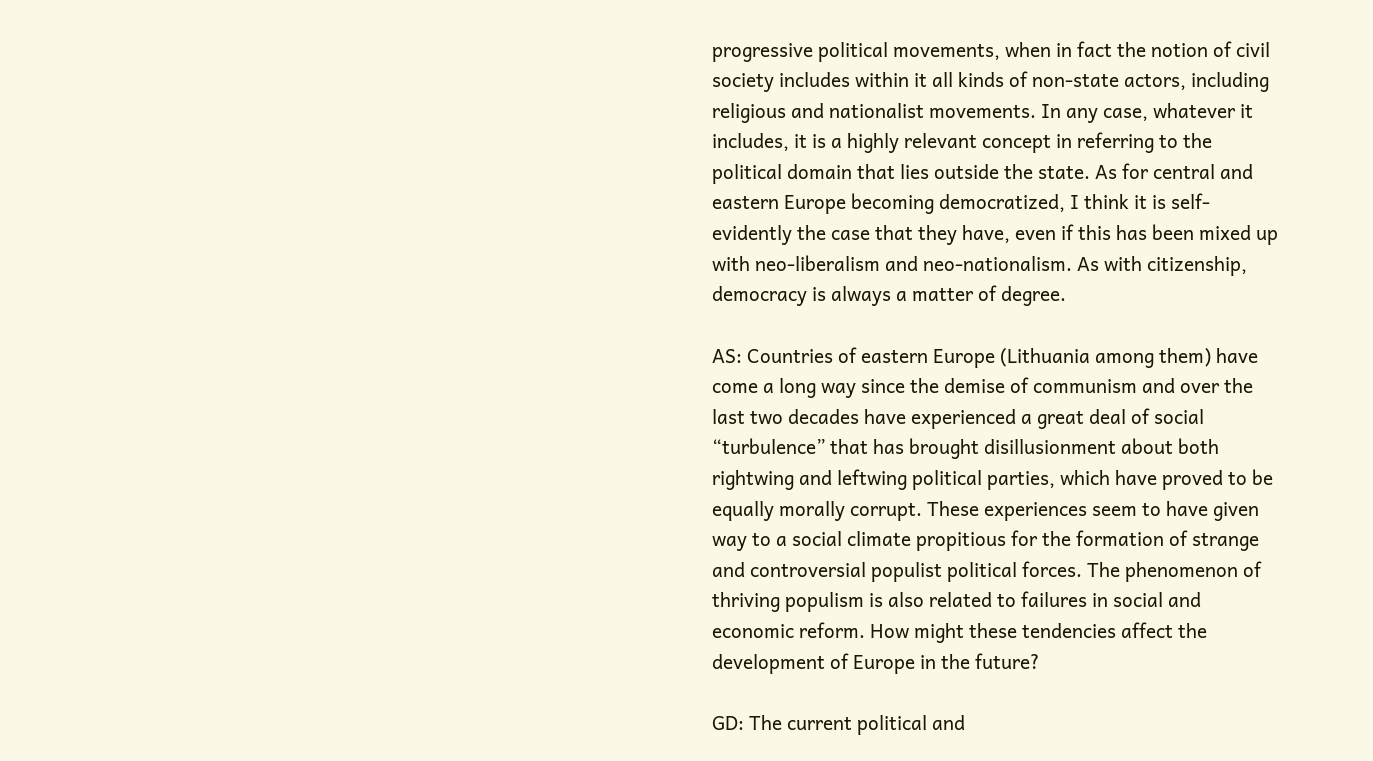progressive political movements, when in fact the notion of civil society includes within it all kinds of non-state actors, including religious and nationalist movements. In any case, whatever it includes, it is a highly relevant concept in referring to the political domain that lies outside the state. As for central and eastern Europe becoming democratized, I think it is self-evidently the case that they have, even if this has been mixed up with neo-liberalism and neo-nationalism. As with citizenship, democracy is always a matter of degree.

AS: Countries of eastern Europe (Lithuania among them) have come a long way since the demise of communism and over the last two decades have experienced a great deal of social “turbulence” that has brought disillusionment about both rightwing and leftwing political parties, which have proved to be equally morally corrupt. These experiences seem to have given way to a social climate propitious for the formation of strange and controversial populist political forces. The phenomenon of thriving populism is also related to failures in social and economic reform. How might these tendencies affect the development of Europe in the future?

GD: The current political and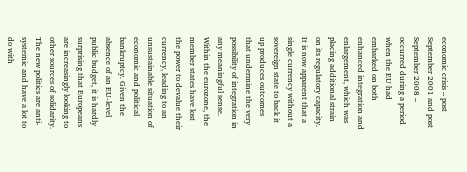economic crisis – post September 2001 and post September 2008 – occurred during a period when the EU had embarked on both enhanced integration and enlargement, which was placing additional strain on its regulatory capacity. It is now apparent that a single currency without a sovereign state to back it up produces outcomes that undermine the very possibility of integration in any meaningful sense. Within the eurozone, the member states have lost the power to devalue their currency, leading to an unsustainable situation of economic and political bankruptcy. Given the absence of an EU-level public budget, it is hardly surprising that Europeans are increasingly looking to other sources of solidarity. The new politics are anti-systemic and have a lot to do with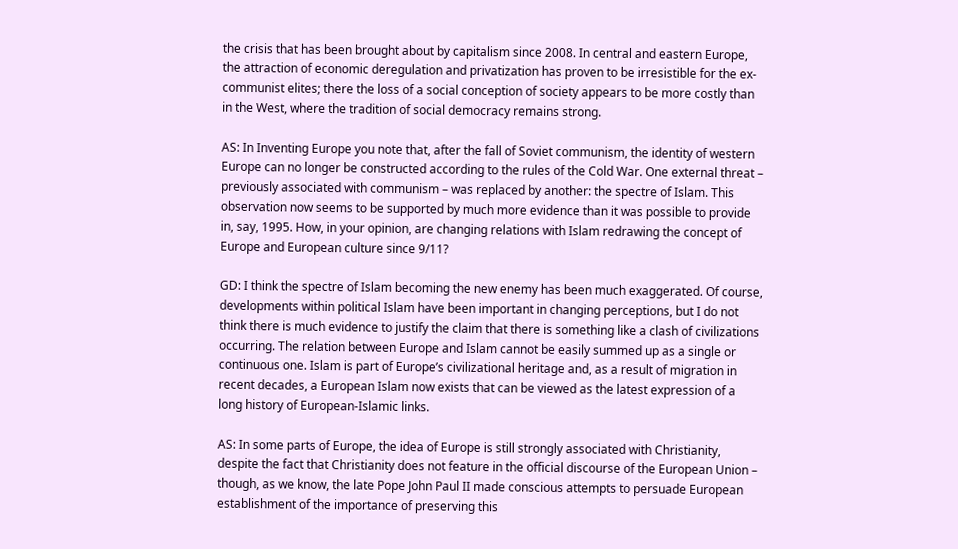the crisis that has been brought about by capitalism since 2008. In central and eastern Europe, the attraction of economic deregulation and privatization has proven to be irresistible for the ex-communist elites; there the loss of a social conception of society appears to be more costly than in the West, where the tradition of social democracy remains strong.

AS: In Inventing Europe you note that, after the fall of Soviet communism, the identity of western Europe can no longer be constructed according to the rules of the Cold War. One external threat – previously associated with communism – was replaced by another: the spectre of Islam. This observation now seems to be supported by much more evidence than it was possible to provide in, say, 1995. How, in your opinion, are changing relations with Islam redrawing the concept of Europe and European culture since 9/11?

GD: I think the spectre of Islam becoming the new enemy has been much exaggerated. Of course, developments within political Islam have been important in changing perceptions, but I do not think there is much evidence to justify the claim that there is something like a clash of civilizations occurring. The relation between Europe and Islam cannot be easily summed up as a single or continuous one. Islam is part of Europe’s civilizational heritage and, as a result of migration in recent decades, a European Islam now exists that can be viewed as the latest expression of a long history of European-Islamic links.

AS: In some parts of Europe, the idea of Europe is still strongly associated with Christianity, despite the fact that Christianity does not feature in the official discourse of the European Union – though, as we know, the late Pope John Paul II made conscious attempts to persuade European establishment of the importance of preserving this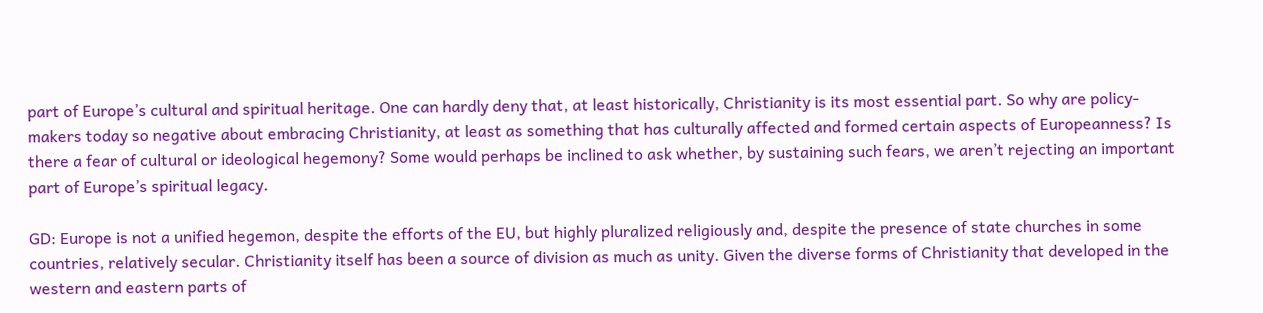part of Europe’s cultural and spiritual heritage. One can hardly deny that, at least historically, Christianity is its most essential part. So why are policy-makers today so negative about embracing Christianity, at least as something that has culturally affected and formed certain aspects of Europeanness? Is there a fear of cultural or ideological hegemony? Some would perhaps be inclined to ask whether, by sustaining such fears, we aren’t rejecting an important part of Europe’s spiritual legacy.

GD: Europe is not a unified hegemon, despite the efforts of the EU, but highly pluralized religiously and, despite the presence of state churches in some countries, relatively secular. Christianity itself has been a source of division as much as unity. Given the diverse forms of Christianity that developed in the western and eastern parts of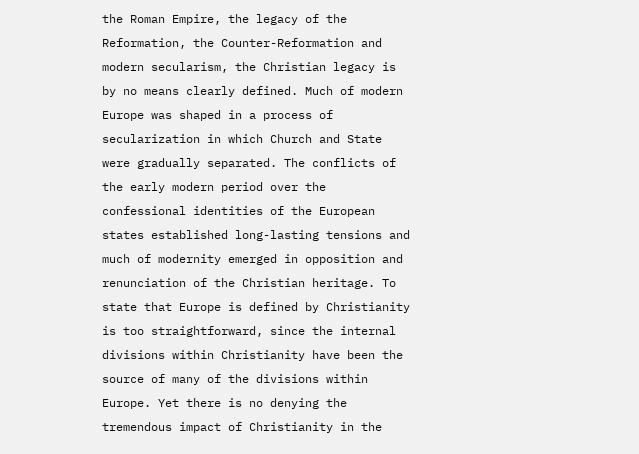the Roman Empire, the legacy of the Reformation, the Counter-Reformation and modern secularism, the Christian legacy is by no means clearly defined. Much of modern Europe was shaped in a process of secularization in which Church and State were gradually separated. The conflicts of the early modern period over the confessional identities of the European states established long-lasting tensions and much of modernity emerged in opposition and renunciation of the Christian heritage. To state that Europe is defined by Christianity is too straightforward, since the internal divisions within Christianity have been the source of many of the divisions within Europe. Yet there is no denying the tremendous impact of Christianity in the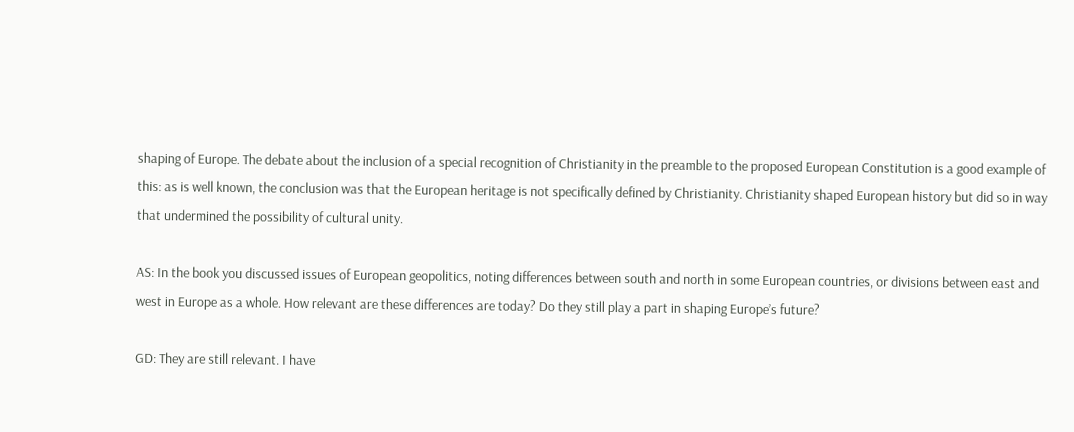shaping of Europe. The debate about the inclusion of a special recognition of Christianity in the preamble to the proposed European Constitution is a good example of this: as is well known, the conclusion was that the European heritage is not specifically defined by Christianity. Christianity shaped European history but did so in way that undermined the possibility of cultural unity.

AS: In the book you discussed issues of European geopolitics, noting differences between south and north in some European countries, or divisions between east and west in Europe as a whole. How relevant are these differences are today? Do they still play a part in shaping Europe’s future?

GD: They are still relevant. I have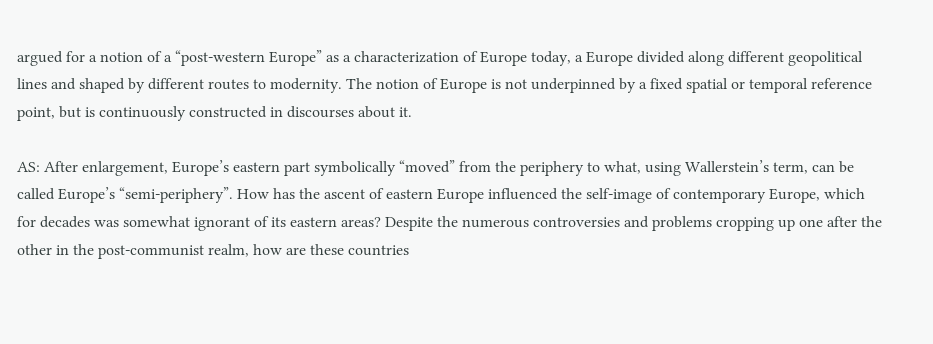argued for a notion of a “post-western Europe” as a characterization of Europe today, a Europe divided along different geopolitical lines and shaped by different routes to modernity. The notion of Europe is not underpinned by a fixed spatial or temporal reference point, but is continuously constructed in discourses about it.

AS: After enlargement, Europe’s eastern part symbolically “moved” from the periphery to what, using Wallerstein’s term, can be called Europe’s “semi-periphery”. How has the ascent of eastern Europe influenced the self-image of contemporary Europe, which for decades was somewhat ignorant of its eastern areas? Despite the numerous controversies and problems cropping up one after the other in the post-communist realm, how are these countries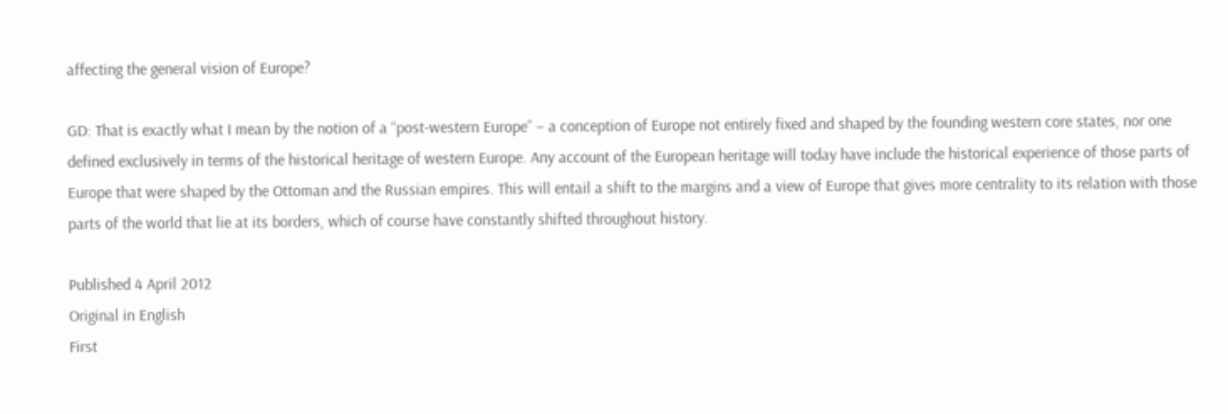affecting the general vision of Europe?

GD: That is exactly what I mean by the notion of a “post-western Europe” – a conception of Europe not entirely fixed and shaped by the founding western core states, nor one defined exclusively in terms of the historical heritage of western Europe. Any account of the European heritage will today have include the historical experience of those parts of Europe that were shaped by the Ottoman and the Russian empires. This will entail a shift to the margins and a view of Europe that gives more centrality to its relation with those parts of the world that lie at its borders, which of course have constantly shifted throughout history.

Published 4 April 2012
Original in English
First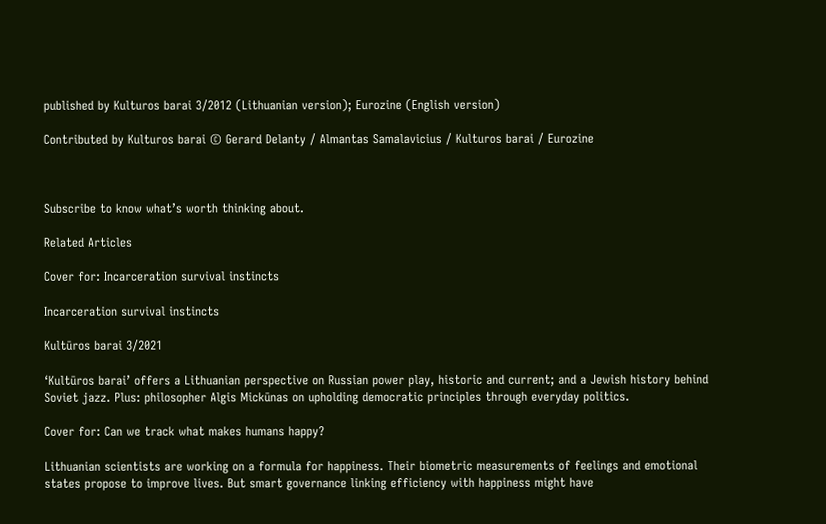published by Kulturos barai 3/2012 (Lithuanian version); Eurozine (English version)

Contributed by Kulturos barai © Gerard Delanty / Almantas Samalavicius / Kulturos barai / Eurozine



Subscribe to know what’s worth thinking about.

Related Articles

Cover for: Incarceration survival instincts

Incarceration survival instincts

Kultūros barai 3/2021

‘Kultūros barai’ offers a Lithuanian perspective on Russian power play, historic and current; and a Jewish history behind Soviet jazz. Plus: philosopher Algis Mickūnas on upholding democratic principles through everyday politics.

Cover for: Can we track what makes humans happy?

Lithuanian scientists are working on a formula for happiness. Their biometric measurements of feelings and emotional states propose to improve lives. But smart governance linking efficiency with happiness might have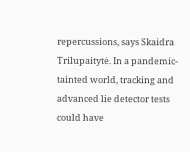repercussions, says Skaidra Trilupaitytė. In a pandemic-tainted world, tracking and advanced lie detector tests could have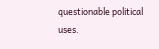questionable political uses.